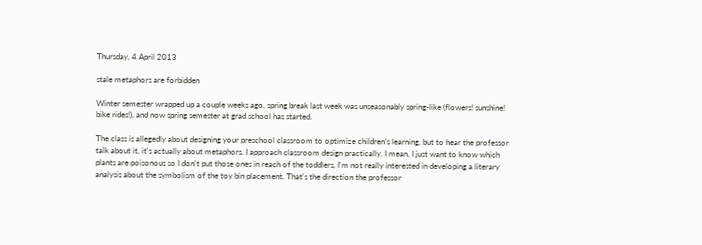Thursday, 4 April 2013

stale metaphors are forbidden

Winter semester wrapped up a couple weeks ago, spring break last week was unseasonably spring-like (flowers! sunshine! bike rides!), and now spring semester at grad school has started.

The class is allegedly about designing your preschool classroom to optimize children's learning, but to hear the professor talk about it, it's actually about metaphors. I approach classroom design practically. I mean, I just want to know which plants are poisonous so I don't put those ones in reach of the toddlers, I'm not really interested in developing a literary analysis about the symbolism of the toy bin placement. That's the direction the professor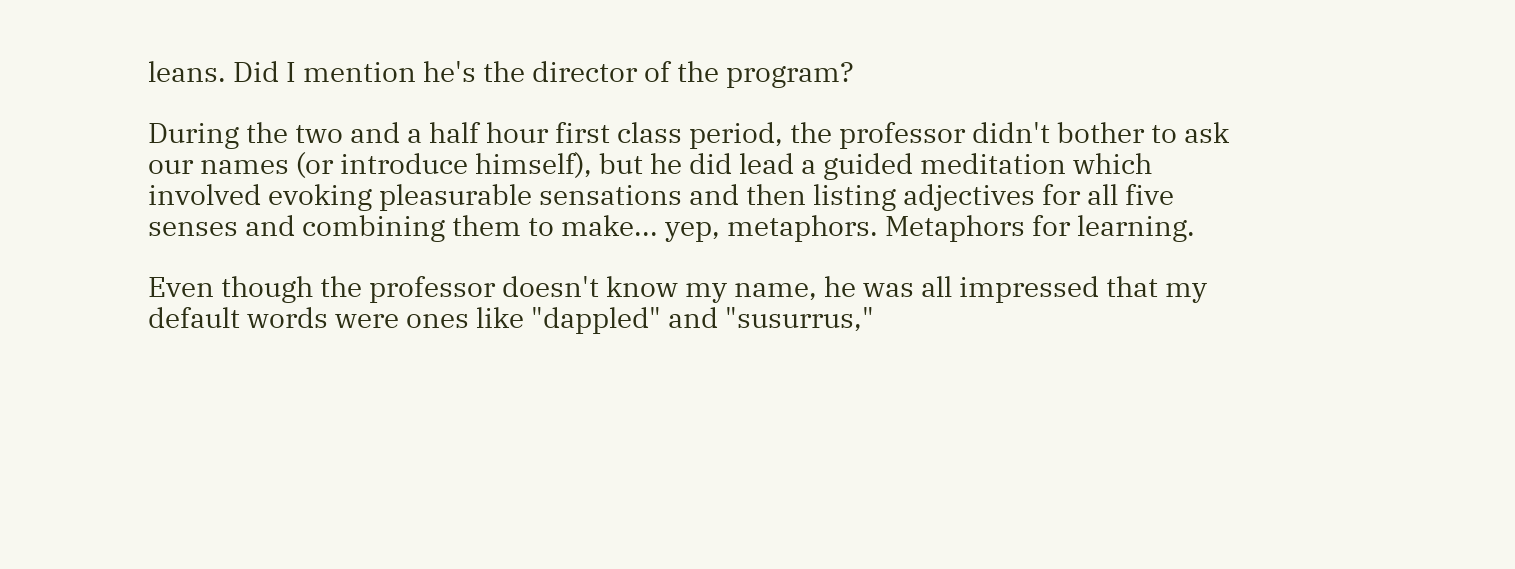leans. Did I mention he's the director of the program?

During the two and a half hour first class period, the professor didn't bother to ask our names (or introduce himself), but he did lead a guided meditation which involved evoking pleasurable sensations and then listing adjectives for all five senses and combining them to make... yep, metaphors. Metaphors for learning.

Even though the professor doesn't know my name, he was all impressed that my default words were ones like "dappled" and "susurrus,"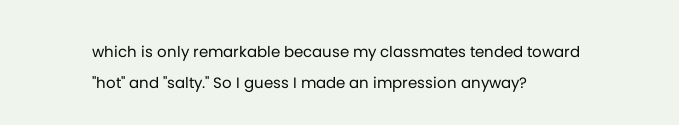which is only remarkable because my classmates tended toward "hot" and "salty." So I guess I made an impression anyway?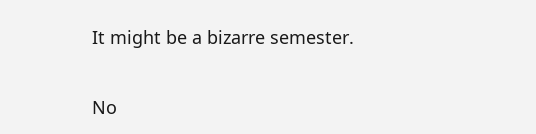It might be a bizarre semester.


No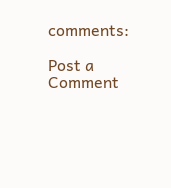comments:

Post a Comment